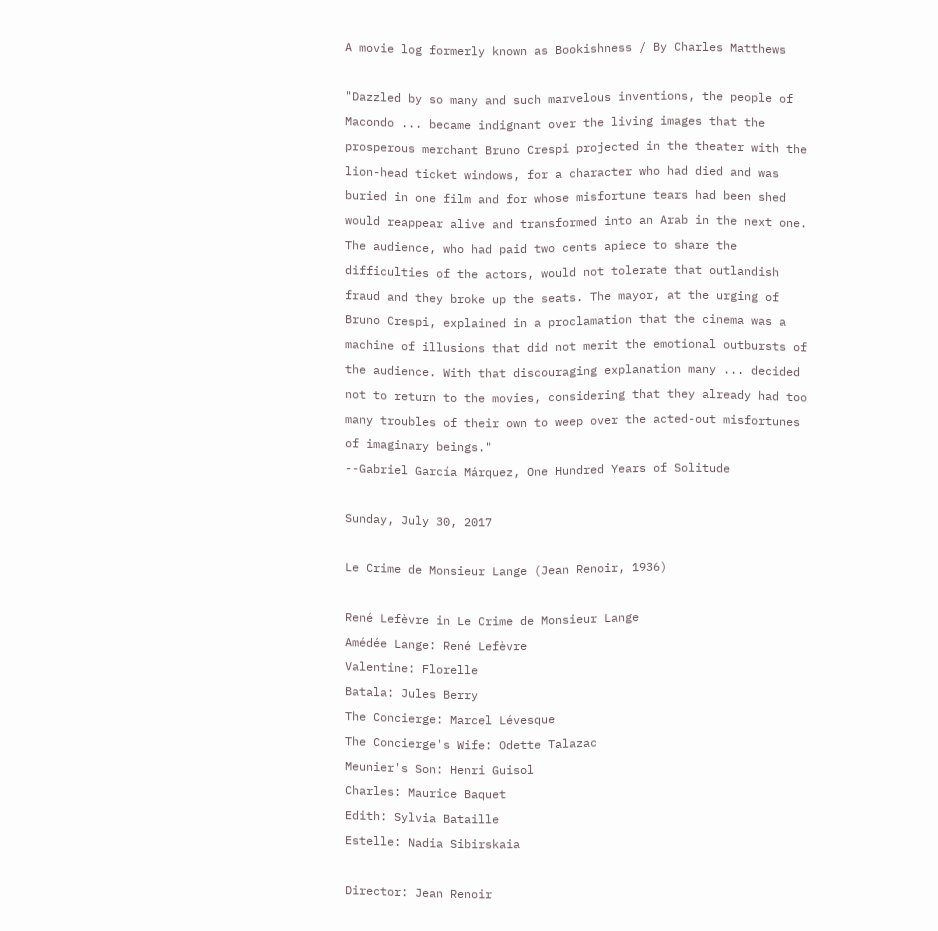A movie log formerly known as Bookishness / By Charles Matthews

"Dazzled by so many and such marvelous inventions, the people of Macondo ... became indignant over the living images that the prosperous merchant Bruno Crespi projected in the theater with the lion-head ticket windows, for a character who had died and was buried in one film and for whose misfortune tears had been shed would reappear alive and transformed into an Arab in the next one. The audience, who had paid two cents apiece to share the difficulties of the actors, would not tolerate that outlandish fraud and they broke up the seats. The mayor, at the urging of Bruno Crespi, explained in a proclamation that the cinema was a machine of illusions that did not merit the emotional outbursts of the audience. With that discouraging explanation many ... decided not to return to the movies, considering that they already had too many troubles of their own to weep over the acted-out misfortunes of imaginary beings."
--Gabriel García Márquez, One Hundred Years of Solitude

Sunday, July 30, 2017

Le Crime de Monsieur Lange (Jean Renoir, 1936)

René Lefèvre in Le Crime de Monsieur Lange
Amédée Lange: René Lefèvre
Valentine: Florelle
Batala: Jules Berry
The Concierge: Marcel Lévesque
The Concierge's Wife: Odette Talazac
Meunier's Son: Henri Guisol
Charles: Maurice Baquet
Edith: Sylvia Bataille
Estelle: Nadia Sibirskaia

Director: Jean Renoir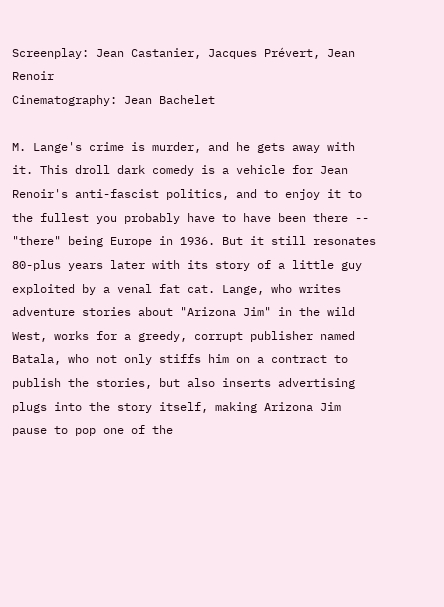Screenplay: Jean Castanier, Jacques Prévert, Jean Renoir
Cinematography: Jean Bachelet

M. Lange's crime is murder, and he gets away with it. This droll dark comedy is a vehicle for Jean Renoir's anti-fascist politics, and to enjoy it to the fullest you probably have to have been there -- "there" being Europe in 1936. But it still resonates 80-plus years later with its story of a little guy exploited by a venal fat cat. Lange, who writes adventure stories about "Arizona Jim" in the wild West, works for a greedy, corrupt publisher named Batala, who not only stiffs him on a contract to publish the stories, but also inserts advertising plugs into the story itself, making Arizona Jim pause to pop one of the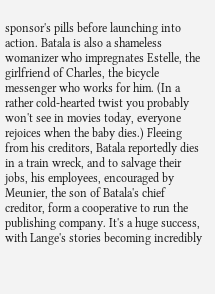sponsor's pills before launching into action. Batala is also a shameless womanizer who impregnates Estelle, the girlfriend of Charles, the bicycle messenger who works for him. (In a rather cold-hearted twist you probably won't see in movies today, everyone rejoices when the baby dies.) Fleeing from his creditors, Batala reportedly dies in a train wreck, and to salvage their jobs, his employees, encouraged by Meunier, the son of Batala's chief creditor, form a cooperative to run the publishing company. It's a huge success, with Lange's stories becoming incredibly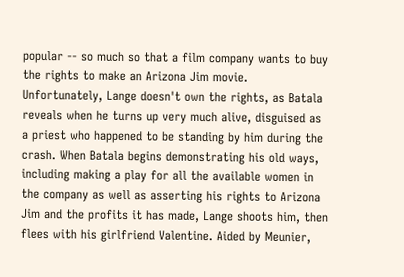popular -- so much so that a film company wants to buy the rights to make an Arizona Jim movie. Unfortunately, Lange doesn't own the rights, as Batala reveals when he turns up very much alive, disguised as a priest who happened to be standing by him during the crash. When Batala begins demonstrating his old ways, including making a play for all the available women in the company as well as asserting his rights to Arizona Jim and the profits it has made, Lange shoots him, then flees with his girlfriend Valentine. Aided by Meunier,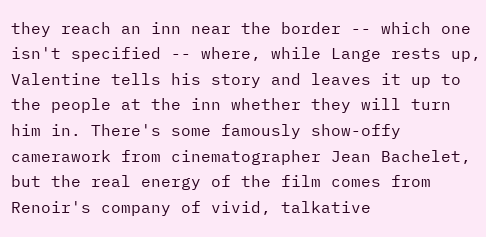they reach an inn near the border -- which one isn't specified -- where, while Lange rests up, Valentine tells his story and leaves it up to the people at the inn whether they will turn him in. There's some famously show-offy camerawork from cinematographer Jean Bachelet, but the real energy of the film comes from Renoir's company of vivid, talkative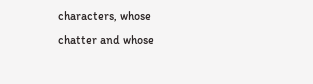characters, whose chatter and whose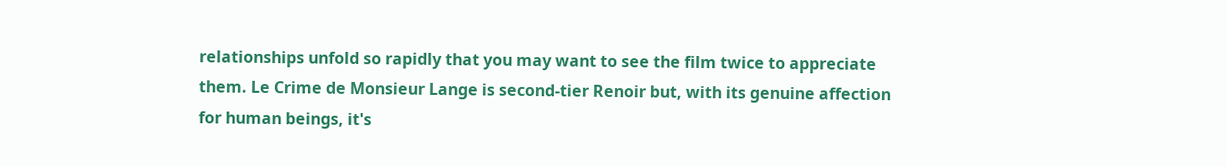relationships unfold so rapidly that you may want to see the film twice to appreciate them. Le Crime de Monsieur Lange is second-tier Renoir but, with its genuine affection for human beings, it's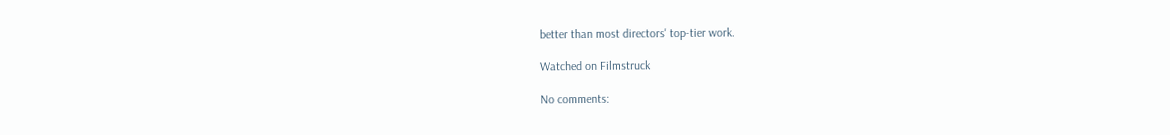better than most directors' top-tier work.

Watched on Filmstruck

No comments: